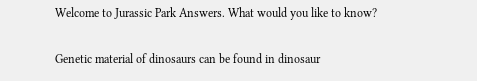Welcome to Jurassic Park Answers. What would you like to know?

Genetic material of dinosaurs can be found in dinosaur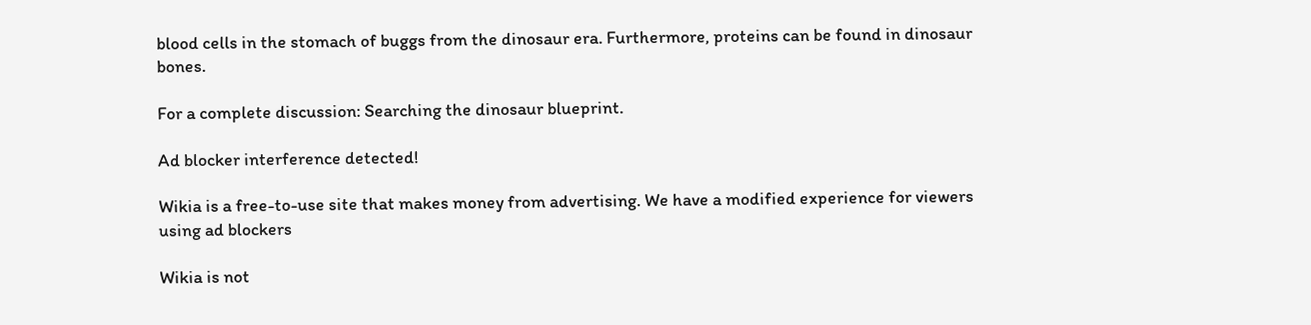blood cells in the stomach of buggs from the dinosaur era. Furthermore, proteins can be found in dinosaur bones.

For a complete discussion: Searching the dinosaur blueprint.

Ad blocker interference detected!

Wikia is a free-to-use site that makes money from advertising. We have a modified experience for viewers using ad blockers

Wikia is not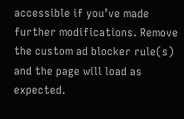accessible if you’ve made further modifications. Remove the custom ad blocker rule(s) and the page will load as expected.